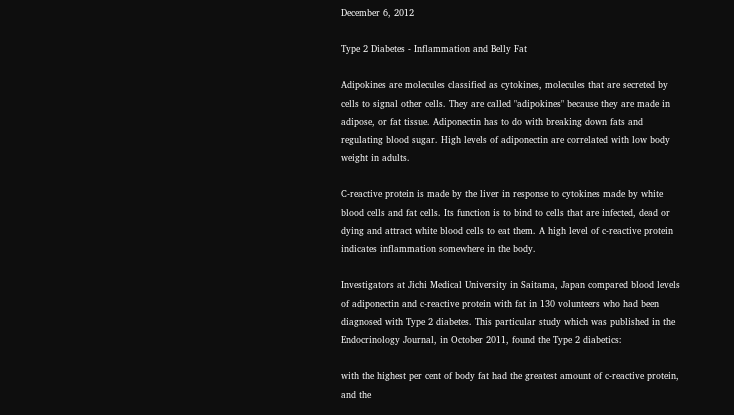December 6, 2012

Type 2 Diabetes - Inflammation and Belly Fat

Adipokines are molecules classified as cytokines, molecules that are secreted by cells to signal other cells. They are called "adipokines" because they are made in adipose, or fat tissue. Adiponectin has to do with breaking down fats and regulating blood sugar. High levels of adiponectin are correlated with low body weight in adults.

C-reactive protein is made by the liver in response to cytokines made by white blood cells and fat cells. Its function is to bind to cells that are infected, dead or dying and attract white blood cells to eat them. A high level of c-reactive protein indicates inflammation somewhere in the body.

Investigators at Jichi Medical University in Saitama, Japan compared blood levels of adiponectin and c-reactive protein with fat in 130 volunteers who had been diagnosed with Type 2 diabetes. This particular study which was published in the Endocrinology Journal, in October 2011, found the Type 2 diabetics:

with the highest per cent of body fat had the greatest amount of c-reactive protein, and the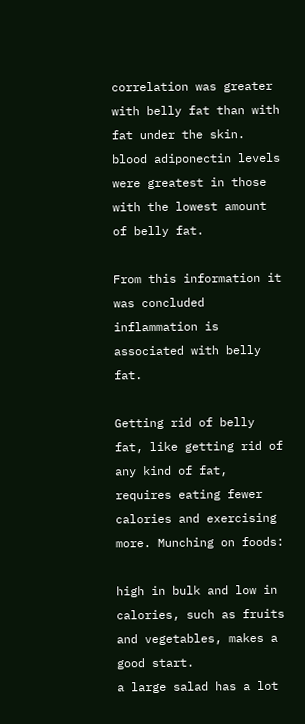correlation was greater with belly fat than with fat under the skin.
blood adiponectin levels were greatest in those with the lowest amount of belly fat.

From this information it was concluded inflammation is associated with belly fat.

Getting rid of belly fat, like getting rid of any kind of fat, requires eating fewer calories and exercising more. Munching on foods:

high in bulk and low in calories, such as fruits and vegetables, makes a good start.
a large salad has a lot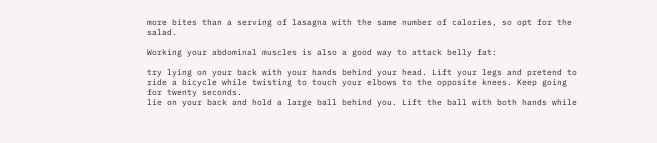more bites than a serving of lasagna with the same number of calories, so opt for the salad.

Working your abdominal muscles is also a good way to attack belly fat:

try lying on your back with your hands behind your head. Lift your legs and pretend to ride a bicycle while twisting to touch your elbows to the opposite knees. Keep going for twenty seconds.
lie on your back and hold a large ball behind you. Lift the ball with both hands while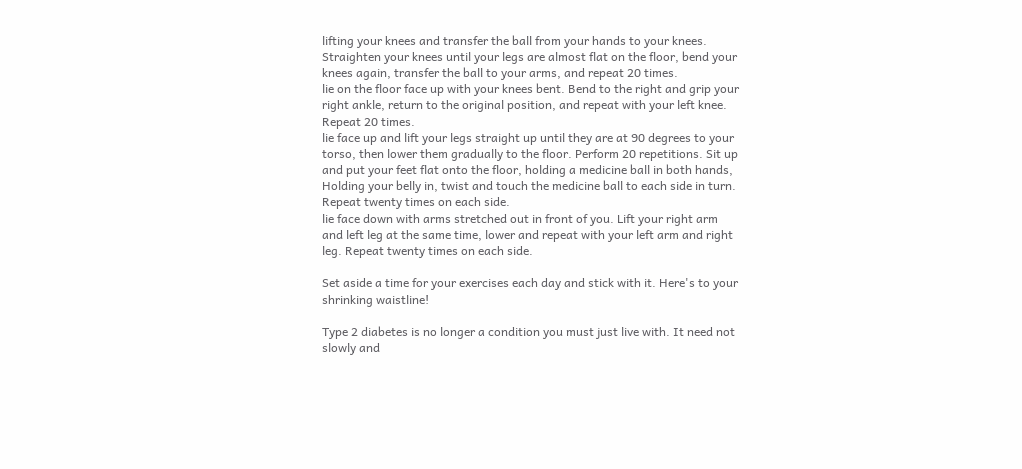lifting your knees and transfer the ball from your hands to your knees. Straighten your knees until your legs are almost flat on the floor, bend your knees again, transfer the ball to your arms, and repeat 20 times.
lie on the floor face up with your knees bent. Bend to the right and grip your right ankle, return to the original position, and repeat with your left knee. Repeat 20 times.
lie face up and lift your legs straight up until they are at 90 degrees to your torso, then lower them gradually to the floor. Perform 20 repetitions. Sit up and put your feet flat onto the floor, holding a medicine ball in both hands, Holding your belly in, twist and touch the medicine ball to each side in turn. Repeat twenty times on each side.
lie face down with arms stretched out in front of you. Lift your right arm and left leg at the same time, lower and repeat with your left arm and right leg. Repeat twenty times on each side.

Set aside a time for your exercises each day and stick with it. Here's to your shrinking waistline!

Type 2 diabetes is no longer a condition you must just live with. It need not slowly and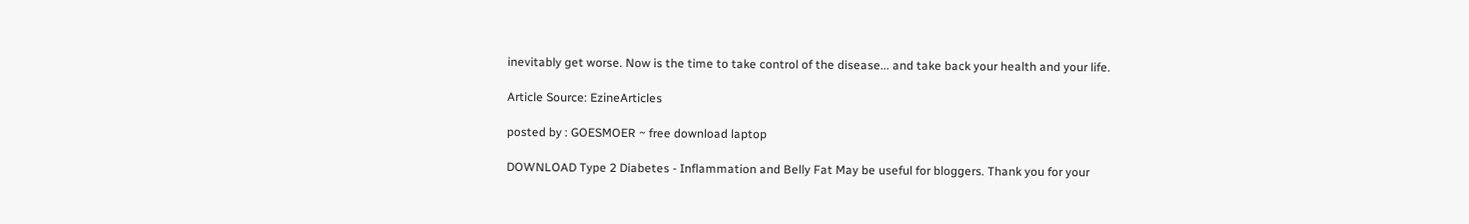inevitably get worse. Now is the time to take control of the disease... and take back your health and your life.

Article Source: EzineArticles

posted by : GOESMOER ~ free download laptop

DOWNLOAD Type 2 Diabetes - Inflammation and Belly Fat May be useful for bloggers. Thank you for your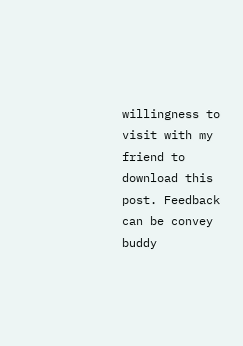willingness to visit with my friend to download this post. Feedback can be convey buddy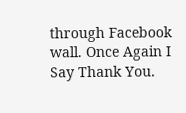through Facebook wall. Once Again I Say Thank You.